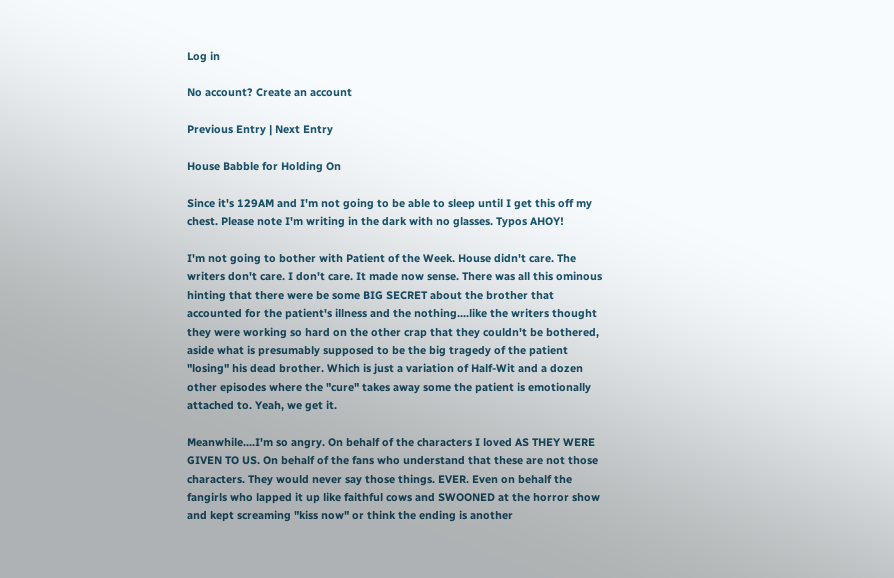Log in

No account? Create an account

Previous Entry | Next Entry

House Babble for Holding On

Since it's 129AM and I'm not going to be able to sleep until I get this off my chest. Please note I'm writing in the dark with no glasses. Typos AHOY!

I'm not going to bother with Patient of the Week. House didn't care. The writers don't care. I don't care. It made now sense. There was all this ominous hinting that there were be some BIG SECRET about the brother that accounted for the patient's illness and the nothing....like the writers thought they were working so hard on the other crap that they couldn't be bothered, aside what is presumably supposed to be the big tragedy of the patient "losing" his dead brother. Which is just a variation of Half-Wit and a dozen other episodes where the "cure" takes away some the patient is emotionally attached to. Yeah, we get it.

Meanwhile....I'm so angry. On behalf of the characters I loved AS THEY WERE GIVEN TO US. On behalf of the fans who understand that these are not those characters. They would never say those things. EVER. Even on behalf the fangirls who lapped it up like faithful cows and SWOONED at the horror show and kept screaming "kiss now" or think the ending is another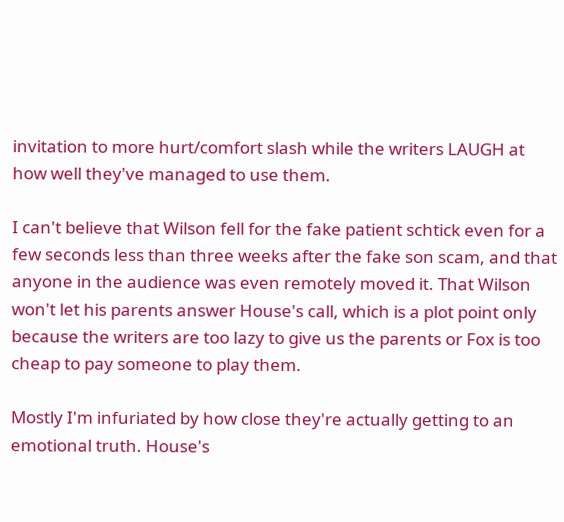invitation to more hurt/comfort slash while the writers LAUGH at how well they've managed to use them.

I can't believe that Wilson fell for the fake patient schtick even for a few seconds less than three weeks after the fake son scam, and that anyone in the audience was even remotely moved it. That Wilson won't let his parents answer House's call, which is a plot point only because the writers are too lazy to give us the parents or Fox is too cheap to pay someone to play them.

Mostly I'm infuriated by how close they're actually getting to an emotional truth. House's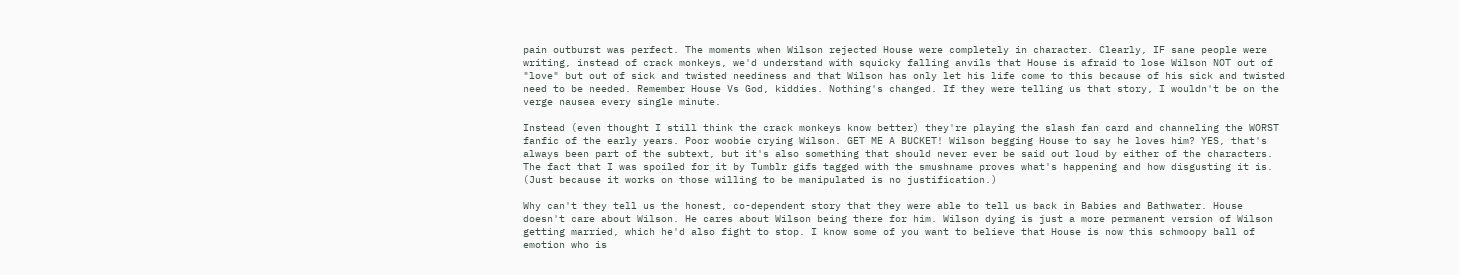pain outburst was perfect. The moments when Wilson rejected House were completely in character. Clearly, IF sane people were writing, instead of crack monkeys, we'd understand with squicky falling anvils that House is afraid to lose Wilson NOT out of "love" but out of sick and twisted neediness and that Wilson has only let his life come to this because of his sick and twisted need to be needed. Remember House Vs God, kiddies. Nothing's changed. If they were telling us that story, I wouldn't be on the verge nausea every single minute.

Instead (even thought I still think the crack monkeys know better) they're playing the slash fan card and channeling the WORST fanfic of the early years. Poor woobie crying Wilson. GET ME A BUCKET! Wilson begging House to say he loves him? YES, that's always been part of the subtext, but it's also something that should never ever be said out loud by either of the characters. The fact that I was spoiled for it by Tumblr gifs tagged with the smushname proves what's happening and how disgusting it is. (Just because it works on those willing to be manipulated is no justification.)

Why can't they tell us the honest, co-dependent story that they were able to tell us back in Babies and Bathwater. House doesn't care about Wilson. He cares about Wilson being there for him. Wilson dying is just a more permanent version of Wilson getting married, which he'd also fight to stop. I know some of you want to believe that House is now this schmoopy ball of emotion who is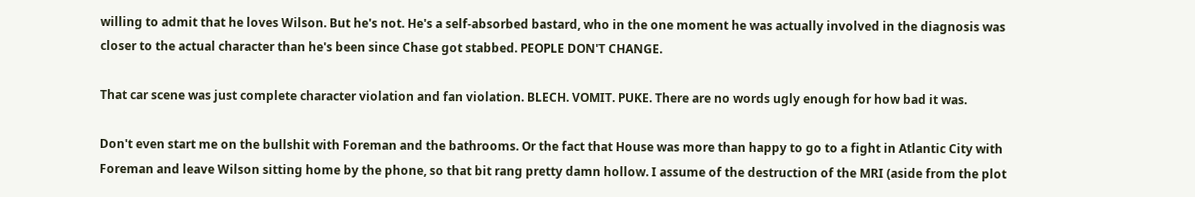willing to admit that he loves Wilson. But he's not. He's a self-absorbed bastard, who in the one moment he was actually involved in the diagnosis was closer to the actual character than he's been since Chase got stabbed. PEOPLE DON'T CHANGE.

That car scene was just complete character violation and fan violation. BLECH. VOMIT. PUKE. There are no words ugly enough for how bad it was.

Don't even start me on the bullshit with Foreman and the bathrooms. Or the fact that House was more than happy to go to a fight in Atlantic City with Foreman and leave Wilson sitting home by the phone, so that bit rang pretty damn hollow. I assume of the destruction of the MRI (aside from the plot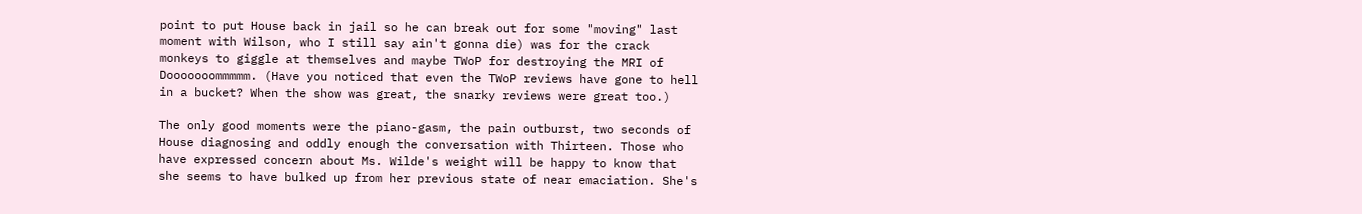point to put House back in jail so he can break out for some "moving" last moment with Wilson, who I still say ain't gonna die) was for the crack monkeys to giggle at themselves and maybe TWoP for destroying the MRI of Dooooooommmmm. (Have you noticed that even the TWoP reviews have gone to hell in a bucket? When the show was great, the snarky reviews were great too.)

The only good moments were the piano-gasm, the pain outburst, two seconds of House diagnosing and oddly enough the conversation with Thirteen. Those who have expressed concern about Ms. Wilde's weight will be happy to know that she seems to have bulked up from her previous state of near emaciation. She's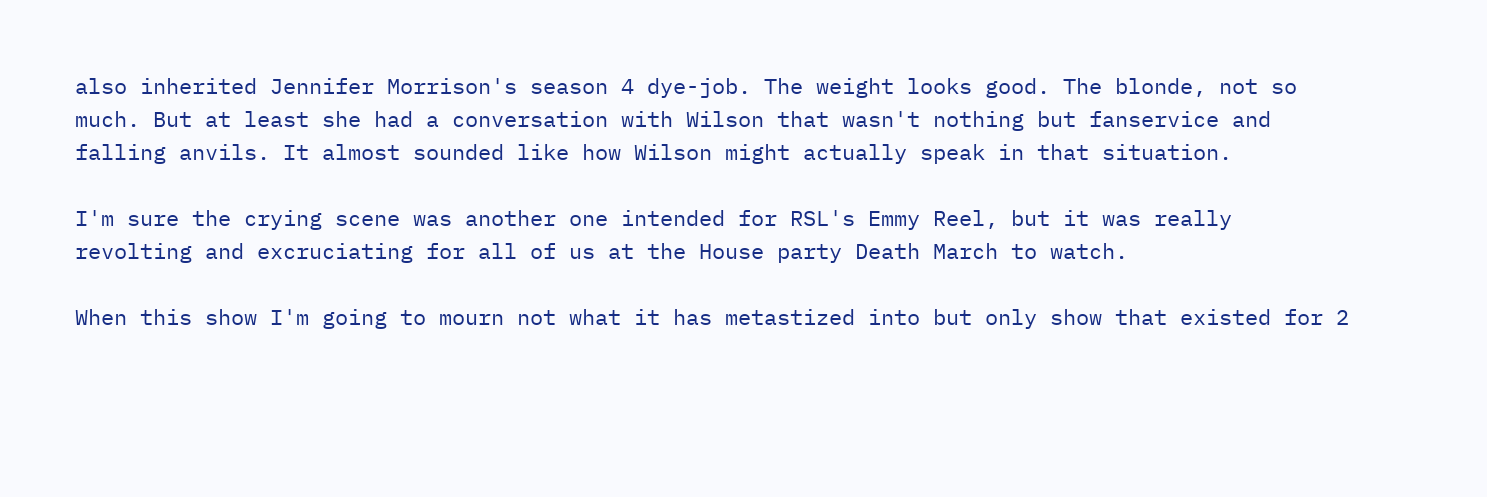also inherited Jennifer Morrison's season 4 dye-job. The weight looks good. The blonde, not so much. But at least she had a conversation with Wilson that wasn't nothing but fanservice and falling anvils. It almost sounded like how Wilson might actually speak in that situation.

I'm sure the crying scene was another one intended for RSL's Emmy Reel, but it was really revolting and excruciating for all of us at the House party Death March to watch.

When this show I'm going to mourn not what it has metastized into but only show that existed for 2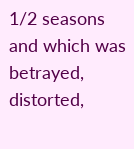1/2 seasons and which was betrayed, distorted,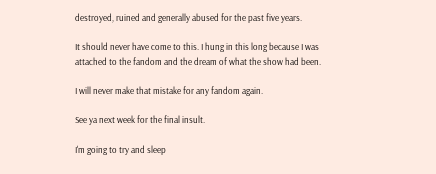destroyed, ruined and generally abused for the past five years.

It should never have come to this. I hung in this long because I was attached to the fandom and the dream of what the show had been.

I will never make that mistake for any fandom again.

See ya next week for the final insult.

I'm going to try and sleep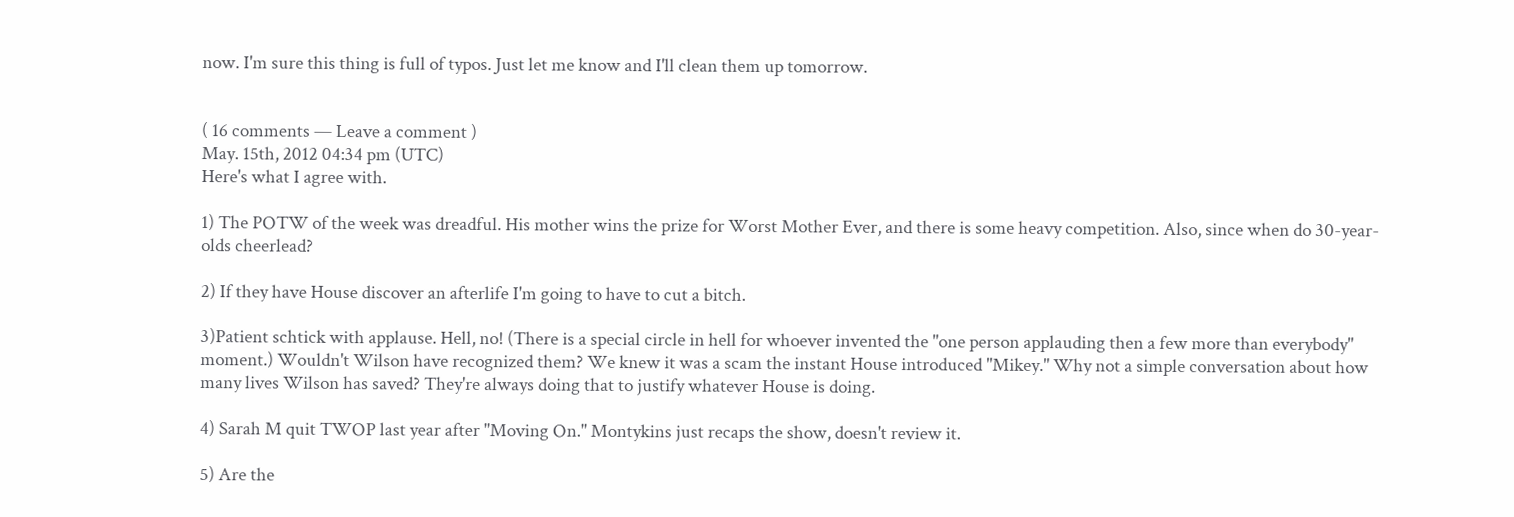now. I'm sure this thing is full of typos. Just let me know and I'll clean them up tomorrow.


( 16 comments — Leave a comment )
May. 15th, 2012 04:34 pm (UTC)
Here's what I agree with.

1) The POTW of the week was dreadful. His mother wins the prize for Worst Mother Ever, and there is some heavy competition. Also, since when do 30-year-olds cheerlead?

2) If they have House discover an afterlife I'm going to have to cut a bitch.

3)Patient schtick with applause. Hell, no! (There is a special circle in hell for whoever invented the "one person applauding then a few more than everybody" moment.) Wouldn't Wilson have recognized them? We knew it was a scam the instant House introduced "Mikey." Why not a simple conversation about how many lives Wilson has saved? They're always doing that to justify whatever House is doing.

4) Sarah M quit TWOP last year after "Moving On." Montykins just recaps the show, doesn't review it.

5) Are the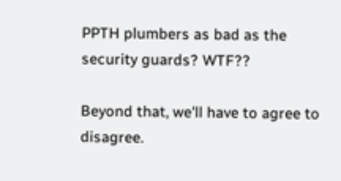PPTH plumbers as bad as the security guards? WTF??

Beyond that, we'll have to agree to disagree.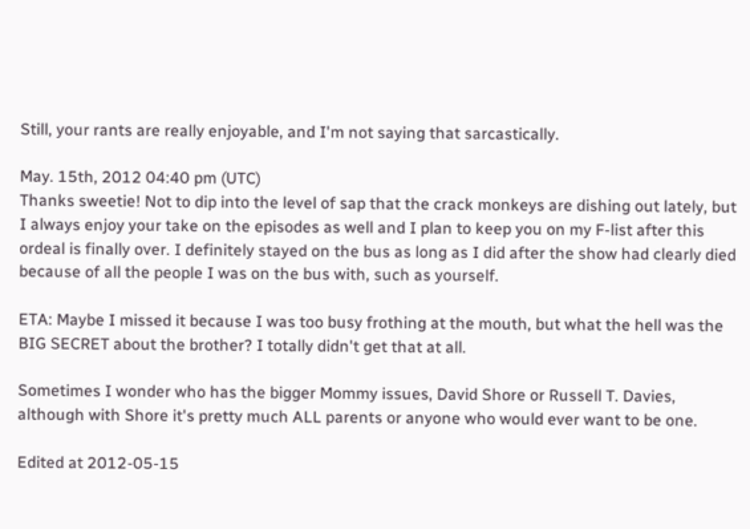Still, your rants are really enjoyable, and I'm not saying that sarcastically.

May. 15th, 2012 04:40 pm (UTC)
Thanks sweetie! Not to dip into the level of sap that the crack monkeys are dishing out lately, but I always enjoy your take on the episodes as well and I plan to keep you on my F-list after this ordeal is finally over. I definitely stayed on the bus as long as I did after the show had clearly died because of all the people I was on the bus with, such as yourself.

ETA: Maybe I missed it because I was too busy frothing at the mouth, but what the hell was the BIG SECRET about the brother? I totally didn't get that at all.

Sometimes I wonder who has the bigger Mommy issues, David Shore or Russell T. Davies, although with Shore it's pretty much ALL parents or anyone who would ever want to be one.

Edited at 2012-05-15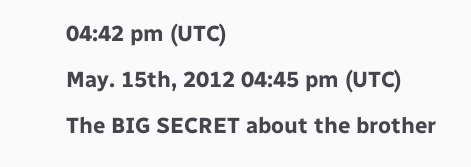04:42 pm (UTC)
May. 15th, 2012 04:45 pm (UTC)
The BIG SECRET about the brother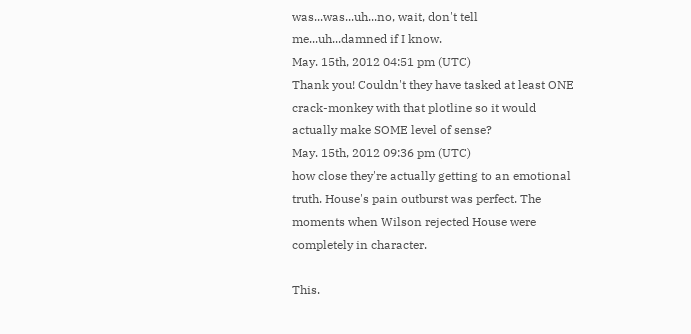was...was...uh...no, wait, don't tell me...uh...damned if I know.
May. 15th, 2012 04:51 pm (UTC)
Thank you! Couldn't they have tasked at least ONE crack-monkey with that plotline so it would actually make SOME level of sense?
May. 15th, 2012 09:36 pm (UTC)
how close they're actually getting to an emotional truth. House's pain outburst was perfect. The moments when Wilson rejected House were completely in character.

This.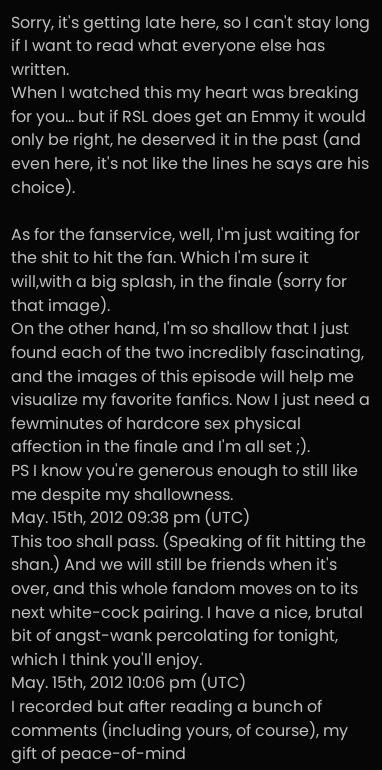Sorry, it's getting late here, so I can't stay long if I want to read what everyone else has written.
When I watched this my heart was breaking for you... but if RSL does get an Emmy it would only be right, he deserved it in the past (and even here, it's not like the lines he says are his choice).

As for the fanservice, well, I'm just waiting for the shit to hit the fan. Which I'm sure it will,with a big splash, in the finale (sorry for that image).
On the other hand, I'm so shallow that I just found each of the two incredibly fascinating, and the images of this episode will help me visualize my favorite fanfics. Now I just need a fewminutes of hardcore sex physical affection in the finale and I'm all set ;).
PS I know you're generous enough to still like me despite my shallowness.
May. 15th, 2012 09:38 pm (UTC)
This too shall pass. (Speaking of fit hitting the shan.) And we will still be friends when it's over, and this whole fandom moves on to its next white-cock pairing. I have a nice, brutal bit of angst-wank percolating for tonight, which I think you'll enjoy.
May. 15th, 2012 10:06 pm (UTC)
I recorded but after reading a bunch of comments (including yours, of course), my gift of peace-of-mind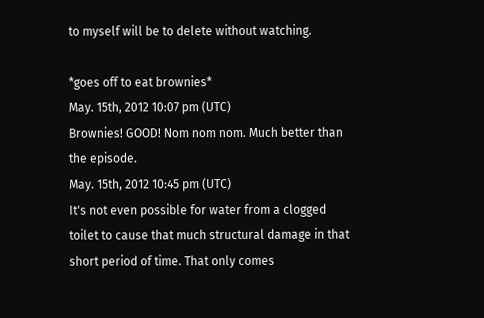to myself will be to delete without watching.

*goes off to eat brownies*
May. 15th, 2012 10:07 pm (UTC)
Brownies! GOOD! Nom nom nom. Much better than the episode.
May. 15th, 2012 10:45 pm (UTC)
It's not even possible for water from a clogged toilet to cause that much structural damage in that short period of time. That only comes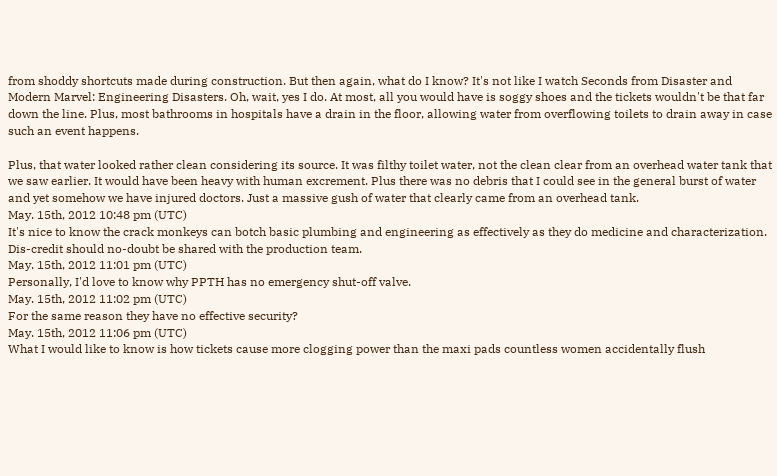from shoddy shortcuts made during construction. But then again, what do I know? It's not like I watch Seconds from Disaster and Modern Marvel: Engineering Disasters. Oh, wait, yes I do. At most, all you would have is soggy shoes and the tickets wouldn't be that far down the line. Plus, most bathrooms in hospitals have a drain in the floor, allowing water from overflowing toilets to drain away in case such an event happens.

Plus, that water looked rather clean considering its source. It was filthy toilet water, not the clean clear from an overhead water tank that we saw earlier. It would have been heavy with human excrement. Plus there was no debris that I could see in the general burst of water and yet somehow we have injured doctors. Just a massive gush of water that clearly came from an overhead tank.
May. 15th, 2012 10:48 pm (UTC)
It's nice to know the crack monkeys can botch basic plumbing and engineering as effectively as they do medicine and characterization. Dis-credit should no-doubt be shared with the production team.
May. 15th, 2012 11:01 pm (UTC)
Personally, I'd love to know why PPTH has no emergency shut-off valve.
May. 15th, 2012 11:02 pm (UTC)
For the same reason they have no effective security?
May. 15th, 2012 11:06 pm (UTC)
What I would like to know is how tickets cause more clogging power than the maxi pads countless women accidentally flush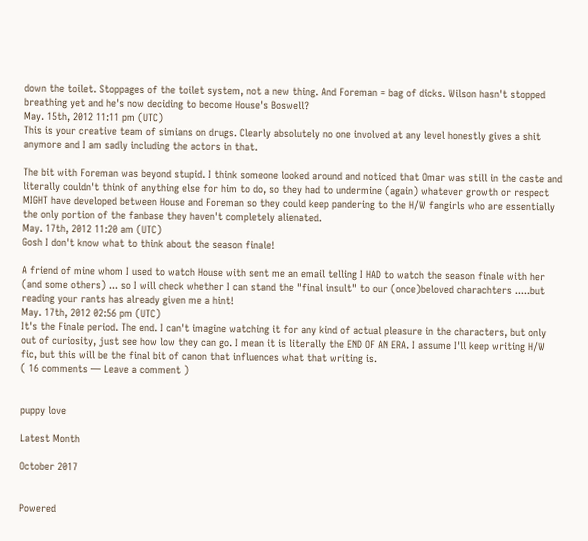down the toilet. Stoppages of the toilet system, not a new thing. And Foreman = bag of dicks. Wilson hasn't stopped breathing yet and he's now deciding to become House's Boswell?
May. 15th, 2012 11:11 pm (UTC)
This is your creative team of simians on drugs. Clearly absolutely no one involved at any level honestly gives a shit anymore and I am sadly including the actors in that.

The bit with Foreman was beyond stupid. I think someone looked around and noticed that Omar was still in the caste and literally couldn't think of anything else for him to do, so they had to undermine (again) whatever growth or respect MIGHT have developed between House and Foreman so they could keep pandering to the H/W fangirls who are essentially the only portion of the fanbase they haven't completely alienated.
May. 17th, 2012 11:20 am (UTC)
Gosh I don't know what to think about the season finale!

A friend of mine whom I used to watch House with sent me an email telling I HAD to watch the season finale with her (and some others) ... so I will check whether I can stand the "final insult" to our (once)beloved charachters .....but reading your rants has already given me a hint!
May. 17th, 2012 02:56 pm (UTC)
It's the Finale period. The end. I can't imagine watching it for any kind of actual pleasure in the characters, but only out of curiosity, just see how low they can go. I mean it is literally the END OF AN ERA. I assume I'll keep writing H/W fic, but this will be the final bit of canon that influences what that writing is.
( 16 comments — Leave a comment )


puppy love

Latest Month

October 2017


Powered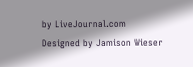by LiveJournal.com
Designed by Jamison Wieser